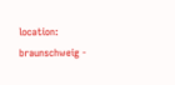location: braunschweig -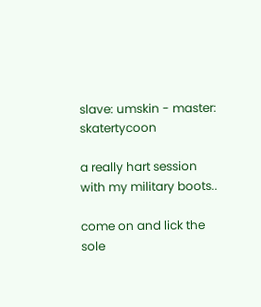slave: umskin - master: skatertycoon

a really hart session with my military boots..

come on and lick the sole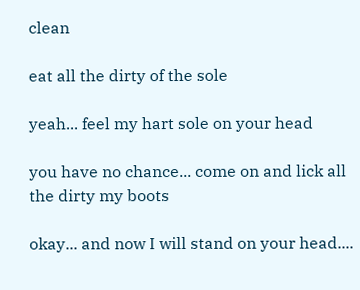clean

eat all the dirty of the sole

yeah... feel my hart sole on your head

you have no chance... come on and lick all the dirty my boots

okay... and now I will stand on your head....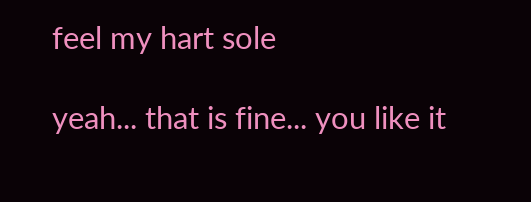feel my hart sole

yeah... that is fine... you like it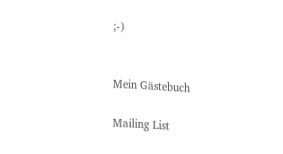;-)


Mein Gästebuch

Mailing List